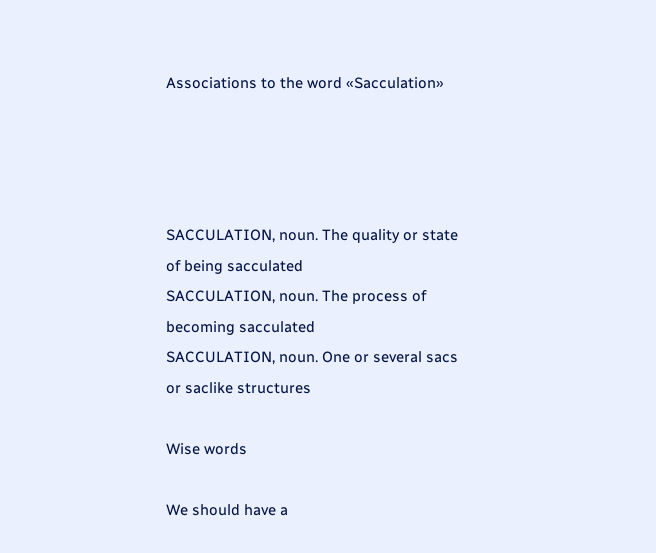Associations to the word «Sacculation»




SACCULATION, noun. The quality or state of being sacculated
SACCULATION, noun. The process of becoming sacculated
SACCULATION, noun. One or several sacs or saclike structures

Wise words

We should have a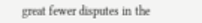great fewer disputes in the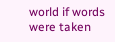world if words were taken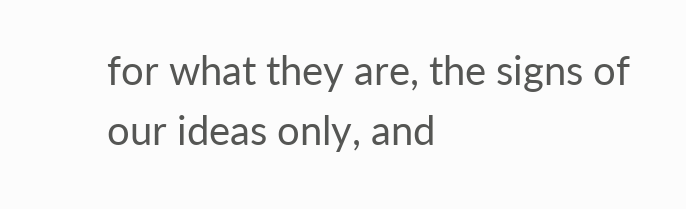for what they are, the signs of our ideas only, and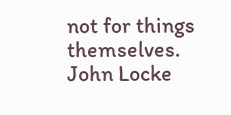not for things themselves.
John Locke